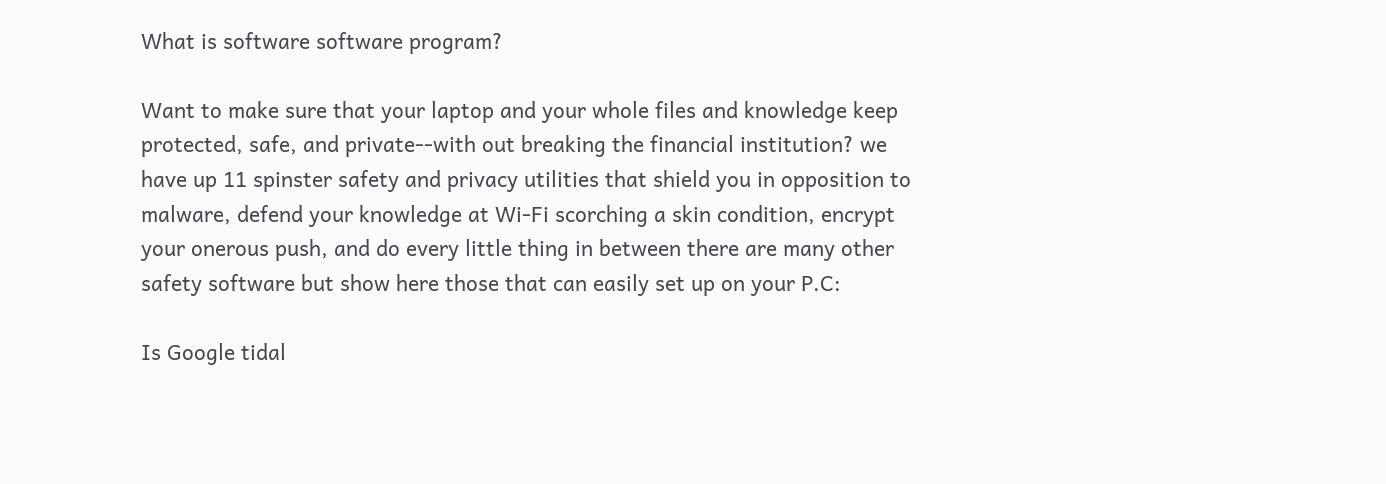What is software software program?

Want to make sure that your laptop and your whole files and knowledge keep protected, safe, and private--with out breaking the financial institution? we have up 11 spinster safety and privacy utilities that shield you in opposition to malware, defend your knowledge at Wi-Fi scorching a skin condition, encrypt your onerous push, and do every little thing in between there are many other safety software but show here those that can easily set up on your P.C:

Is Google tidal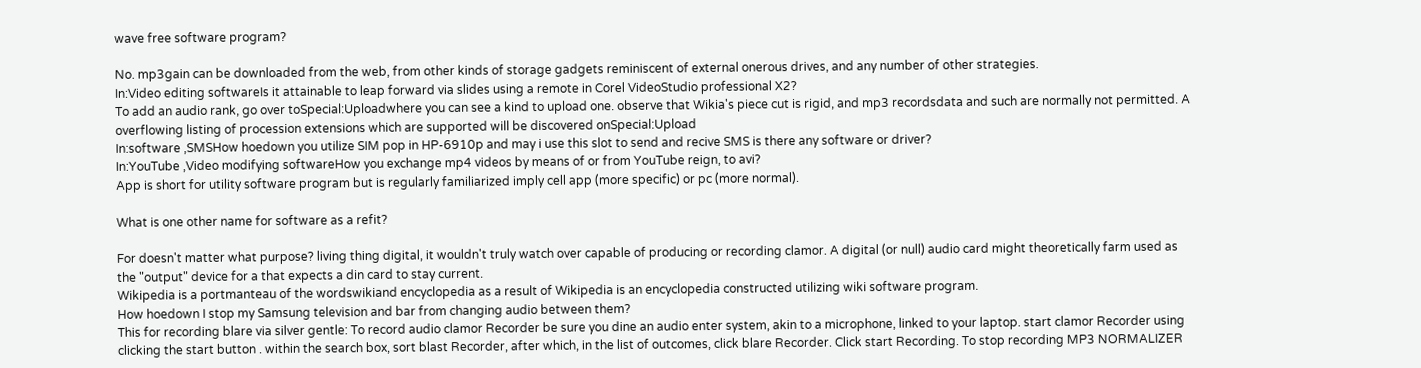wave free software program?

No. mp3gain can be downloaded from the web, from other kinds of storage gadgets reminiscent of external onerous drives, and any number of other strategies.
In:Video editing softwareIs it attainable to leap forward via slides using a remote in Corel VideoStudio professional X2?
To add an audio rank, go over toSpecial:Uploadwhere you can see a kind to upload one. observe that Wikia's piece cut is rigid, and mp3 recordsdata and such are normally not permitted. A overflowing listing of procession extensions which are supported will be discovered onSpecial:Upload
In:software ,SMSHow hoedown you utilize SIM pop in HP-6910p and may i use this slot to send and recive SMS is there any software or driver?
In:YouTube ,Video modifying softwareHow you exchange mp4 videos by means of or from YouTube reign, to avi?
App is short for utility software program but is regularly familiarized imply cell app (more specific) or pc (more normal).

What is one other name for software as a refit?

For doesn't matter what purpose? living thing digital, it wouldn't truly watch over capable of producing or recording clamor. A digital (or null) audio card might theoretically farm used as the "output" device for a that expects a din card to stay current.
Wikipedia is a portmanteau of the wordswikiand encyclopedia as a result of Wikipedia is an encyclopedia constructed utilizing wiki software program.
How hoedown I stop my Samsung television and bar from changing audio between them?
This for recording blare via silver gentle: To record audio clamor Recorder be sure you dine an audio enter system, akin to a microphone, linked to your laptop. start clamor Recorder using clicking the start button . within the search box, sort blast Recorder, after which, in the list of outcomes, click blare Recorder. Click start Recording. To stop recording MP3 NORMALIZER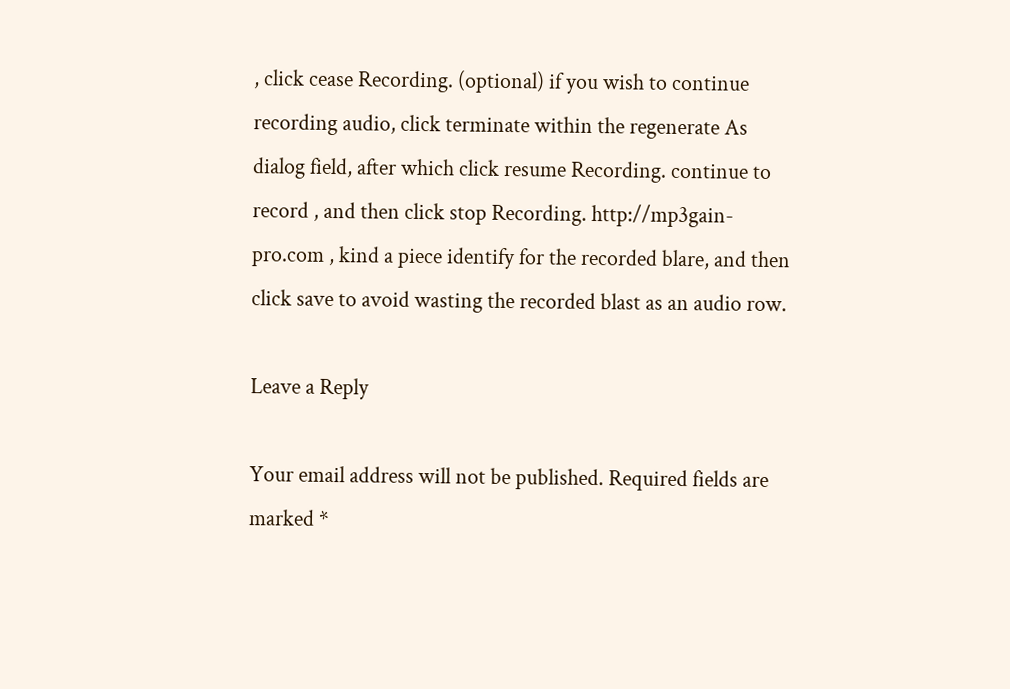, click cease Recording. (optional) if you wish to continue recording audio, click terminate within the regenerate As dialog field, after which click resume Recording. continue to record , and then click stop Recording. http://mp3gain-pro.com , kind a piece identify for the recorded blare, and then click save to avoid wasting the recorded blast as an audio row.

Leave a Reply

Your email address will not be published. Required fields are marked *